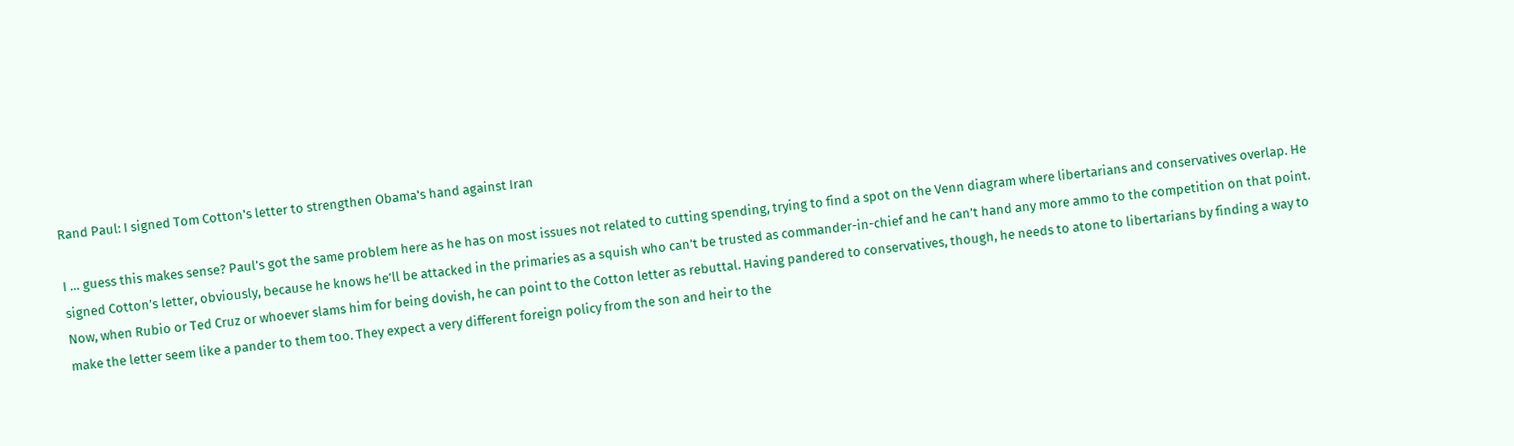Rand Paul: I signed Tom Cotton's letter to strengthen Obama's hand against Iran

I … guess this makes sense? Paul’s got the same problem here as he has on most issues not related to cutting spending, trying to find a spot on the Venn diagram where libertarians and conservatives overlap. He signed Cotton’s letter, obviously, because he knows he’ll be attacked in the primaries as a squish who can’t be trusted as commander-in-chief and he can’t hand any more ammo to the competition on that point. Now, when Rubio or Ted Cruz or whoever slams him for being dovish, he can point to the Cotton letter as rebuttal. Having pandered to conservatives, though, he needs to atone to libertarians by finding a way to make the letter seem like a pander to them too. They expect a very different foreign policy from the son and heir to the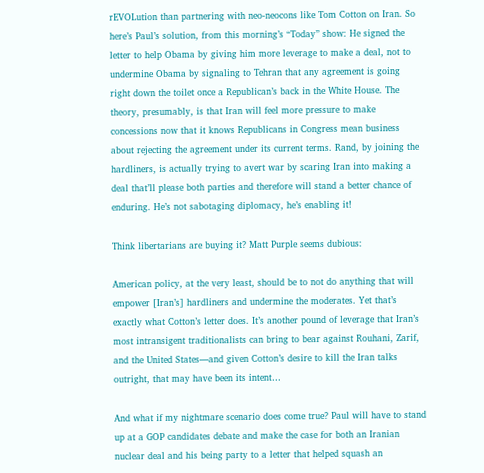rEVOLution than partnering with neo-neocons like Tom Cotton on Iran. So here’s Paul’s solution, from this morning’s “Today” show: He signed the letter to help Obama by giving him more leverage to make a deal, not to undermine Obama by signaling to Tehran that any agreement is going right down the toilet once a Republican’s back in the White House. The theory, presumably, is that Iran will feel more pressure to make concessions now that it knows Republicans in Congress mean business about rejecting the agreement under its current terms. Rand, by joining the hardliners, is actually trying to avert war by scaring Iran into making a deal that’ll please both parties and therefore will stand a better chance of enduring. He’s not sabotaging diplomacy, he’s enabling it!

Think libertarians are buying it? Matt Purple seems dubious:

American policy, at the very least, should be to not do anything that will empower [Iran’s] hardliners and undermine the moderates. Yet that’s exactly what Cotton’s letter does. It’s another pound of leverage that Iran’s most intransigent traditionalists can bring to bear against Rouhani, Zarif, and the United States—and given Cotton’s desire to kill the Iran talks outright, that may have been its intent…

And what if my nightmare scenario does come true? Paul will have to stand up at a GOP candidates debate and make the case for both an Iranian nuclear deal and his being party to a letter that helped squash an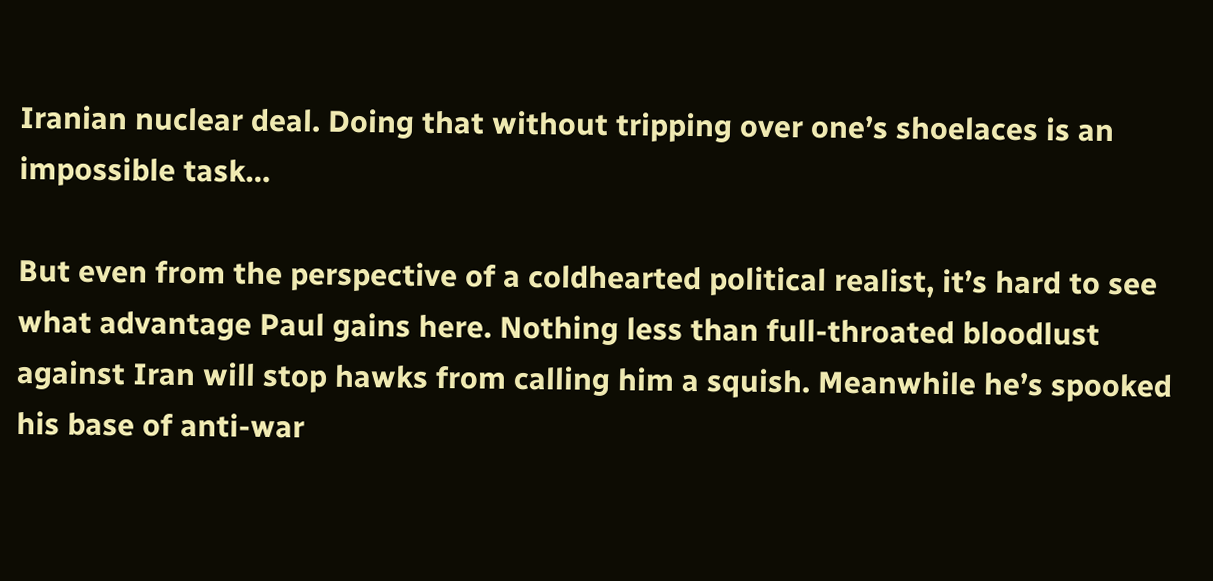Iranian nuclear deal. Doing that without tripping over one’s shoelaces is an impossible task…

But even from the perspective of a coldhearted political realist, it’s hard to see what advantage Paul gains here. Nothing less than full-throated bloodlust against Iran will stop hawks from calling him a squish. Meanwhile he’s spooked his base of anti-war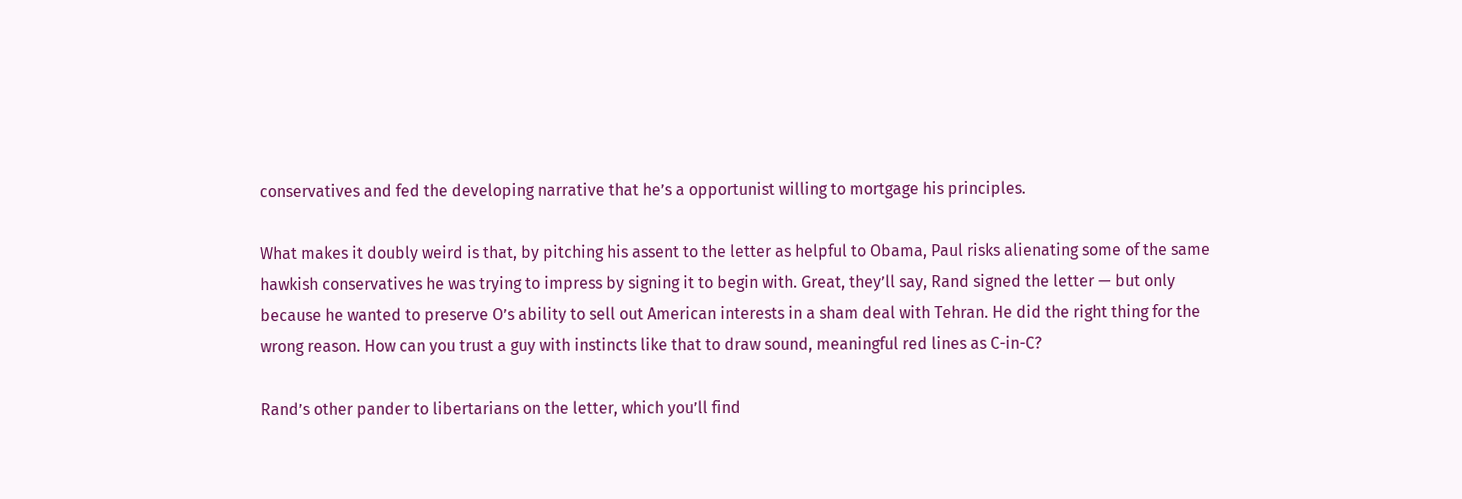conservatives and fed the developing narrative that he’s a opportunist willing to mortgage his principles.

What makes it doubly weird is that, by pitching his assent to the letter as helpful to Obama, Paul risks alienating some of the same hawkish conservatives he was trying to impress by signing it to begin with. Great, they’ll say, Rand signed the letter — but only because he wanted to preserve O’s ability to sell out American interests in a sham deal with Tehran. He did the right thing for the wrong reason. How can you trust a guy with instincts like that to draw sound, meaningful red lines as C-in-C?

Rand’s other pander to libertarians on the letter, which you’ll find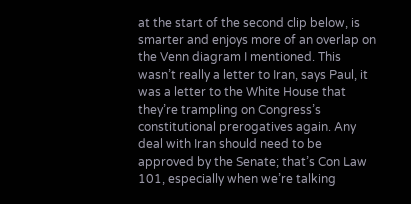at the start of the second clip below, is smarter and enjoys more of an overlap on the Venn diagram I mentioned. This wasn’t really a letter to Iran, says Paul, it was a letter to the White House that they’re trampling on Congress’s constitutional prerogatives again. Any deal with Iran should need to be approved by the Senate; that’s Con Law 101, especially when we’re talking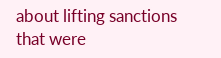about lifting sanctions that were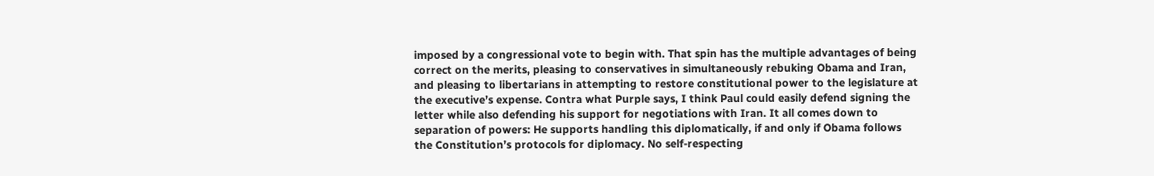imposed by a congressional vote to begin with. That spin has the multiple advantages of being correct on the merits, pleasing to conservatives in simultaneously rebuking Obama and Iran, and pleasing to libertarians in attempting to restore constitutional power to the legislature at the executive’s expense. Contra what Purple says, I think Paul could easily defend signing the letter while also defending his support for negotiations with Iran. It all comes down to separation of powers: He supports handling this diplomatically, if and only if Obama follows the Constitution’s protocols for diplomacy. No self-respecting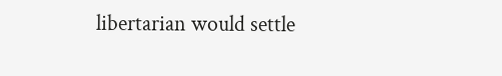libertarian would settle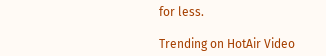for less.

Trending on HotAir Video